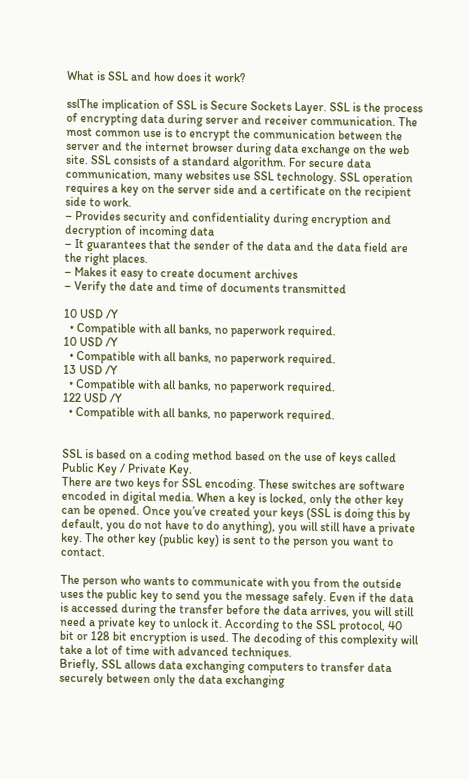What is SSL and how does it work?

sslThe implication of SSL is Secure Sockets Layer. SSL is the process of encrypting data during server and receiver communication. The most common use is to encrypt the communication between the server and the internet browser during data exchange on the web site. SSL consists of a standard algorithm. For secure data communication, many websites use SSL technology. SSL operation requires a key on the server side and a certificate on the recipient side to work.
– Provides security and confidentiality during encryption and decryption of incoming data
– It guarantees that the sender of the data and the data field are the right places.
– Makes it easy to create document archives
– Verify the date and time of documents transmitted

10 USD /Y
  • Compatible with all banks, no paperwork required.
10 USD /Y
  • Compatible with all banks, no paperwork required.
13 USD /Y
  • Compatible with all banks, no paperwork required.
122 USD /Y
  • Compatible with all banks, no paperwork required.


SSL is based on a coding method based on the use of keys called Public Key / Private Key.
There are two keys for SSL encoding. These switches are software encoded in digital media. When a key is locked, only the other key can be opened. Once you’ve created your keys (SSL is doing this by default, you do not have to do anything), you will still have a private key. The other key (public key) is sent to the person you want to contact.

The person who wants to communicate with you from the outside uses the public key to send you the message safely. Even if the data is accessed during the transfer before the data arrives, you will still need a private key to unlock it. According to the SSL protocol, 40 bit or 128 bit encryption is used. The decoding of this complexity will take a lot of time with advanced techniques.
Briefly, SSL allows data exchanging computers to transfer data securely between only the data exchanging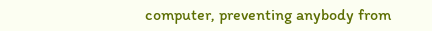computer, preventing anybody from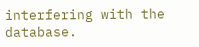interfering with the database.